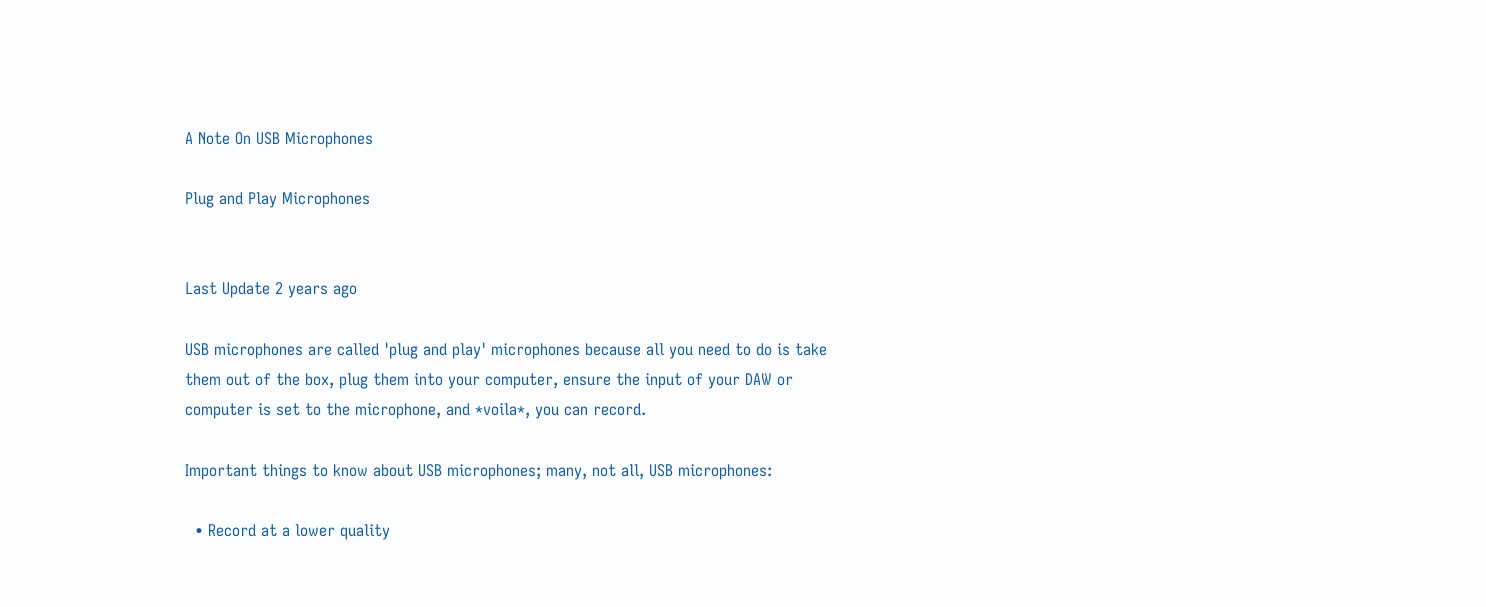A Note On USB Microphones

Plug and Play Microphones


Last Update 2 years ago

USB microphones are called 'plug and play' microphones because all you need to do is take them out of the box, plug them into your computer, ensure the input of your DAW or computer is set to the microphone, and *voila*, you can record.

Important things to know about USB microphones; many, not all, USB microphones:

  • Record at a lower quality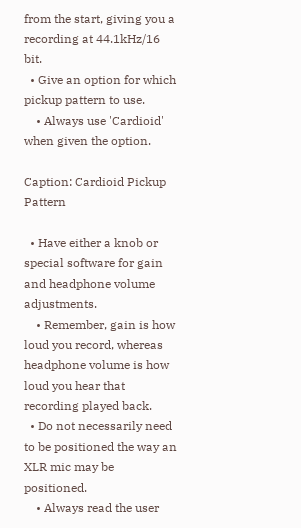from the start, giving you a recording at 44.1kHz/16 bit.
  • Give an option for which pickup pattern to use.
    • Always use 'Cardioid' when given the option.

Caption: Cardioid Pickup Pattern

  • Have either a knob or special software for gain and headphone volume adjustments.
    • Remember, gain is how loud you record, whereas headphone volume is how loud you hear that recording played back.
  • Do not necessarily need to be positioned the way an XLR mic may be positioned.
    • Always read the user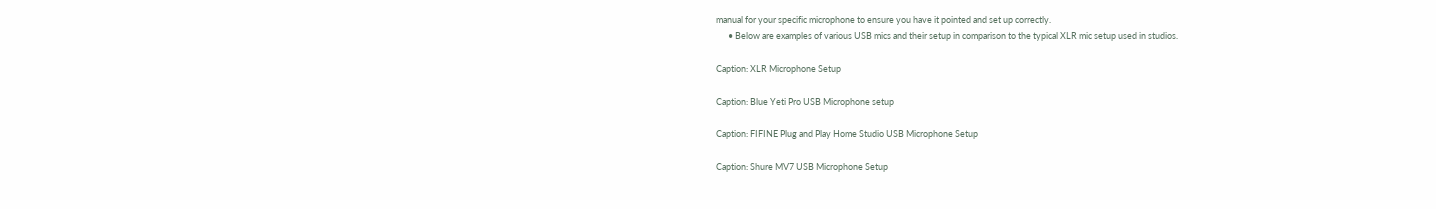manual for your specific microphone to ensure you have it pointed and set up correctly.
      • Below are examples of various USB mics and their setup in comparison to the typical XLR mic setup used in studios.

Caption: XLR Microphone Setup

Caption: Blue Yeti Pro USB Microphone setup

Caption: FIFINE Plug and Play Home Studio USB Microphone Setup

Caption: Shure MV7 USB Microphone Setup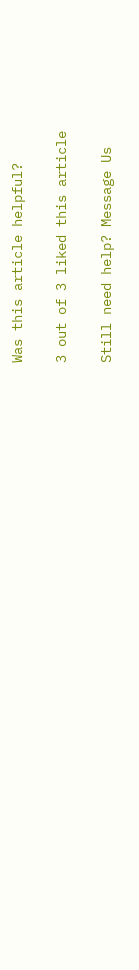Was this article helpful?

3 out of 3 liked this article

Still need help? Message Us